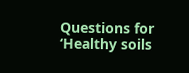Questions for ‘Healthy soils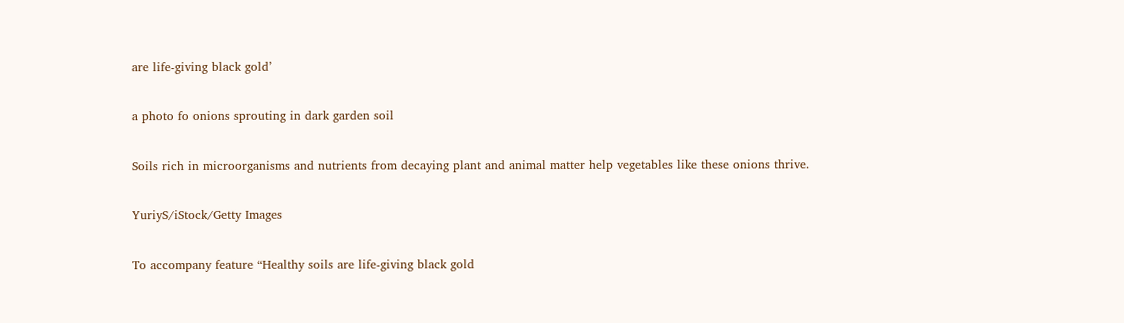are life-giving black gold’

a photo fo onions sprouting in dark garden soil

Soils rich in microorganisms and nutrients from decaying plant and animal matter help vegetables like these onions thrive.

YuriyS/iStock/Getty Images

To accompany feature “Healthy soils are life-giving black gold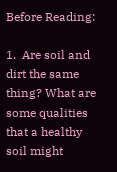Before Reading:

1.  Are soil and dirt the same thing? What are some qualities that a healthy soil might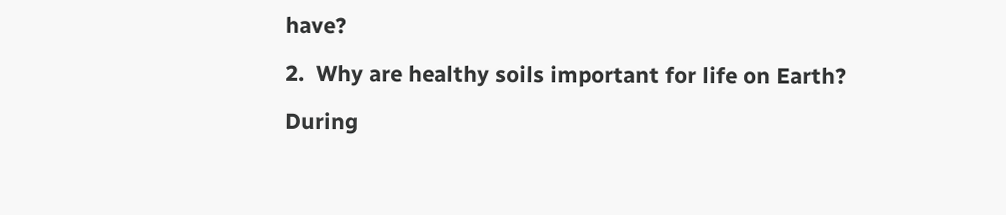have?

2.  Why are healthy soils important for life on Earth?

During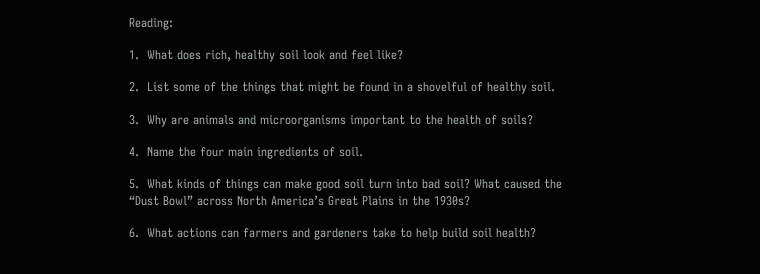Reading:

1.  What does rich, healthy soil look and feel like?

2.  List some of the things that might be found in a shovelful of healthy soil.

3.  Why are animals and microorganisms important to the health of soils?

4.  Name the four main ingredients of soil.

5.  What kinds of things can make good soil turn into bad soil? What caused the
“Dust Bowl” across North America’s Great Plains in the 1930s?

6.  What actions can farmers and gardeners take to help build soil health?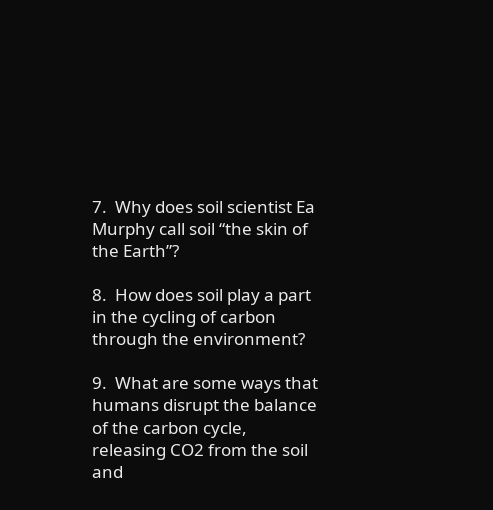7.  Why does soil scientist Ea Murphy call soil “the skin of the Earth”?

8.  How does soil play a part in the cycling of carbon through the environment?

9.  What are some ways that humans disrupt the balance of the carbon cycle, releasing CO2 from the soil and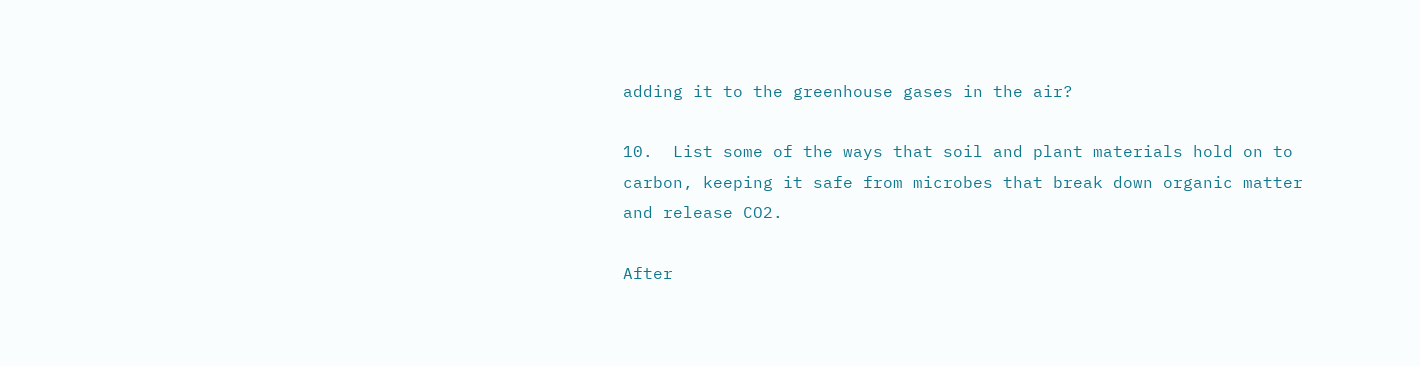adding it to the greenhouse gases in the air?

10.  List some of the ways that soil and plant materials hold on to carbon, keeping it safe from microbes that break down organic matter and release CO2.

After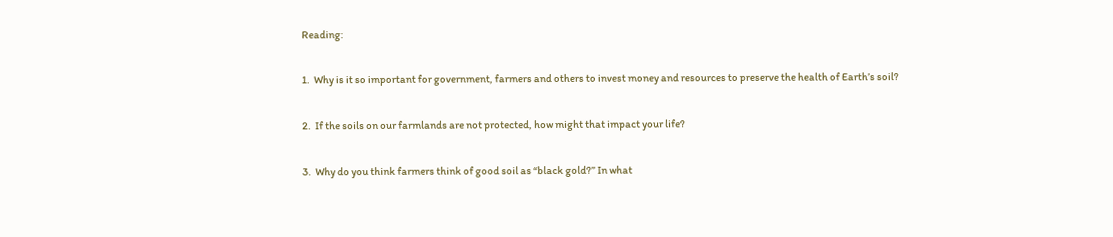Reading:

1.  Why is it so important for government, farmers and others to invest money and resources to preserve the health of Earth’s soil?

2.  If the soils on our farmlands are not protected, how might that impact your life?

3.  Why do you think farmers think of good soil as “black gold?” In what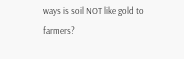ways is soil NOT like gold to farmers?